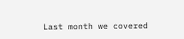Last month we covered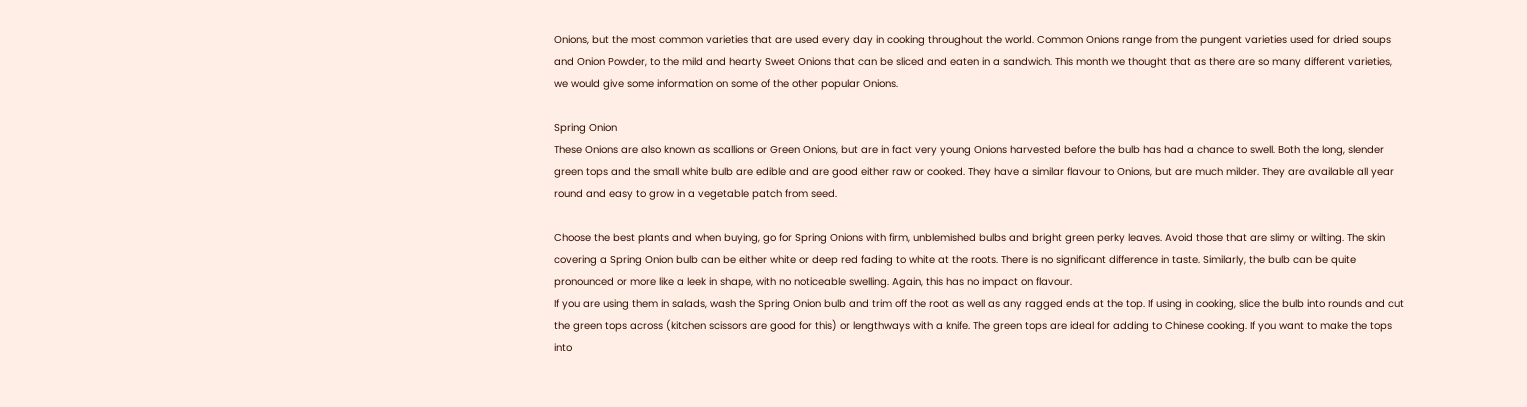Onions, but the most common varieties that are used every day in cooking throughout the world. Common Onions range from the pungent varieties used for dried soups and Onion Powder, to the mild and hearty Sweet Onions that can be sliced and eaten in a sandwich. This month we thought that as there are so many different varieties, we would give some information on some of the other popular Onions.

Spring Onion
These Onions are also known as scallions or Green Onions, but are in fact very young Onions harvested before the bulb has had a chance to swell. Both the long, slender green tops and the small white bulb are edible and are good either raw or cooked. They have a similar flavour to Onions, but are much milder. They are available all year round and easy to grow in a vegetable patch from seed.

Choose the best plants and when buying, go for Spring Onions with firm, unblemished bulbs and bright green perky leaves. Avoid those that are slimy or wilting. The skin covering a Spring Onion bulb can be either white or deep red fading to white at the roots. There is no significant difference in taste. Similarly, the bulb can be quite pronounced or more like a leek in shape, with no noticeable swelling. Again, this has no impact on flavour.
If you are using them in salads, wash the Spring Onion bulb and trim off the root as well as any ragged ends at the top. If using in cooking, slice the bulb into rounds and cut the green tops across (kitchen scissors are good for this) or lengthways with a knife. The green tops are ideal for adding to Chinese cooking. If you want to make the tops into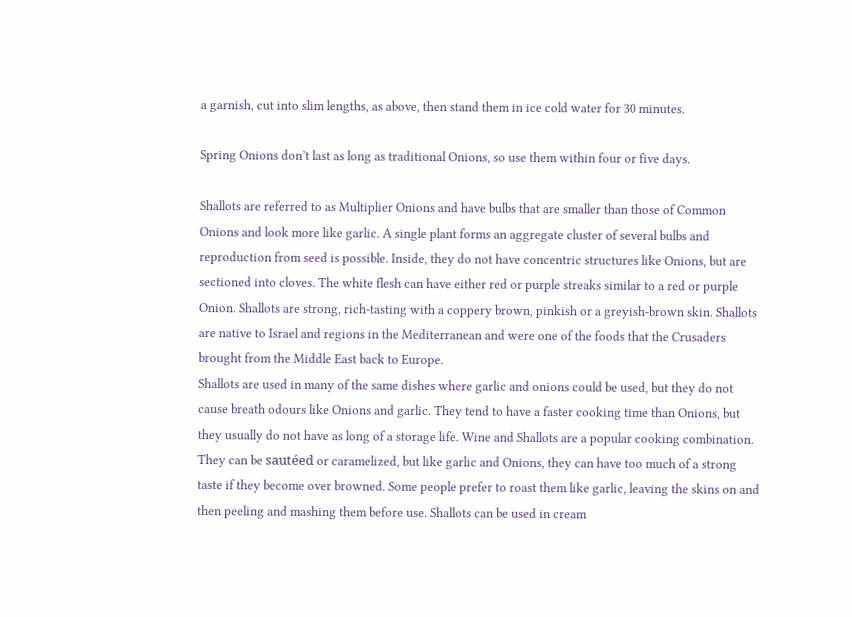a garnish, cut into slim lengths, as above, then stand them in ice cold water for 30 minutes.

Spring Onions don’t last as long as traditional Onions, so use them within four or five days.

Shallots are referred to as Multiplier Onions and have bulbs that are smaller than those of Common Onions and look more like garlic. A single plant forms an aggregate cluster of several bulbs and reproduction from seed is possible. Inside, they do not have concentric structures like Onions, but are sectioned into cloves. The white flesh can have either red or purple streaks similar to a red or purple Onion. Shallots are strong, rich-tasting with a coppery brown, pinkish or a greyish-brown skin. Shallots are native to Israel and regions in the Mediterranean and were one of the foods that the Crusaders brought from the Middle East back to Europe.
Shallots are used in many of the same dishes where garlic and onions could be used, but they do not cause breath odours like Onions and garlic. They tend to have a faster cooking time than Onions, but they usually do not have as long of a storage life. Wine and Shallots are a popular cooking combination. They can be sautéed or caramelized, but like garlic and Onions, they can have too much of a strong taste if they become over browned. Some people prefer to roast them like garlic, leaving the skins on and then peeling and mashing them before use. Shallots can be used in cream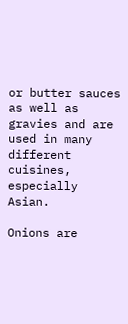or butter sauces as well as gravies and are used in many different cuisines, especially Asian.

Onions are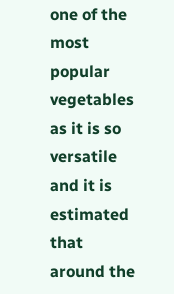one of the most popular vegetables as it is so versatile and it is estimated that around the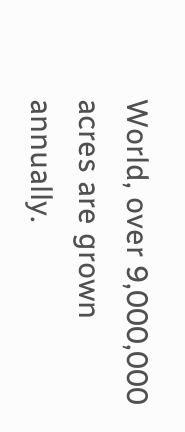World, over 9,000,000 acres are grown annually.